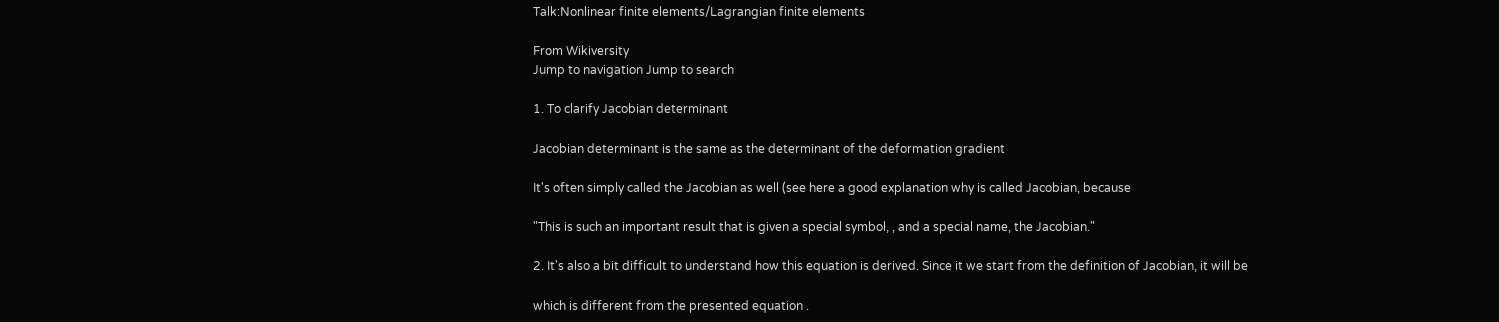Talk:Nonlinear finite elements/Lagrangian finite elements

From Wikiversity
Jump to navigation Jump to search

1. To clarify Jacobian determinant

Jacobian determinant is the same as the determinant of the deformation gradient

It's often simply called the Jacobian as well (see here a good explanation why is called Jacobian, because

"This is such an important result that is given a special symbol, , and a special name, the Jacobian."

2. It's also a bit difficult to understand how this equation is derived. Since it we start from the definition of Jacobian, it will be

which is different from the presented equation .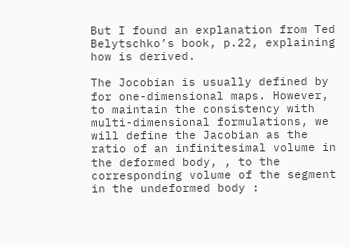But I found an explanation from Ted Belytschko’s book, p.22, explaining how is derived.

The Jocobian is usually defined by for one-dimensional maps. However, to maintain the consistency with multi-dimensional formulations, we will define the Jacobian as the ratio of an infinitesimal volume in the deformed body, , to the corresponding volume of the segment in the undeformed body :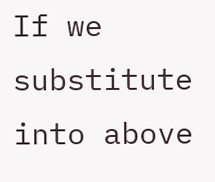If we substitute into above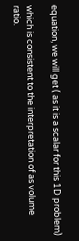equation, we will get ( as it is a scalar for this 1D problem)

which is consistent to the interpretation of as volume ratio.